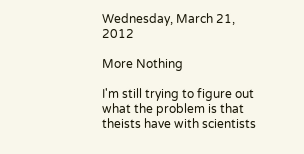Wednesday, March 21, 2012

More Nothing

I'm still trying to figure out what the problem is that theists have with scientists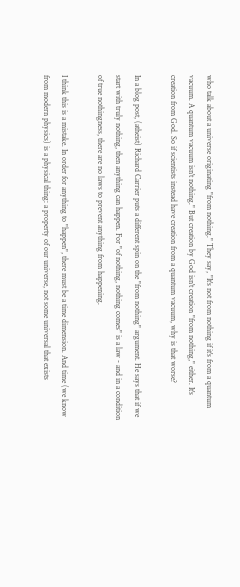who talk about a universe originating "from nothing." They say, "It's not from nothing if it's from a quantum vacuum. A quantum vacuum isn't nothing." But creation by God isn't creation "from nothing," either. It's creation from God. So if scientists instead have creation from a quantum vacuum, why is that worse?

In a blog post, (atheist) Richard Carrier puts a different spin on the "from nothing" argument. He says that if we start with truly nothing, then anything can happen. For "of nothing, nothing comes" is a law - and in a condition of true nothingness, there are no laws to prevent anything from happening.

I think this is a mistake. In order for anything to "happen", there must be a time dimension. And time (we know from modern physics) is a physical thing: a property of our universe, not some universal that exists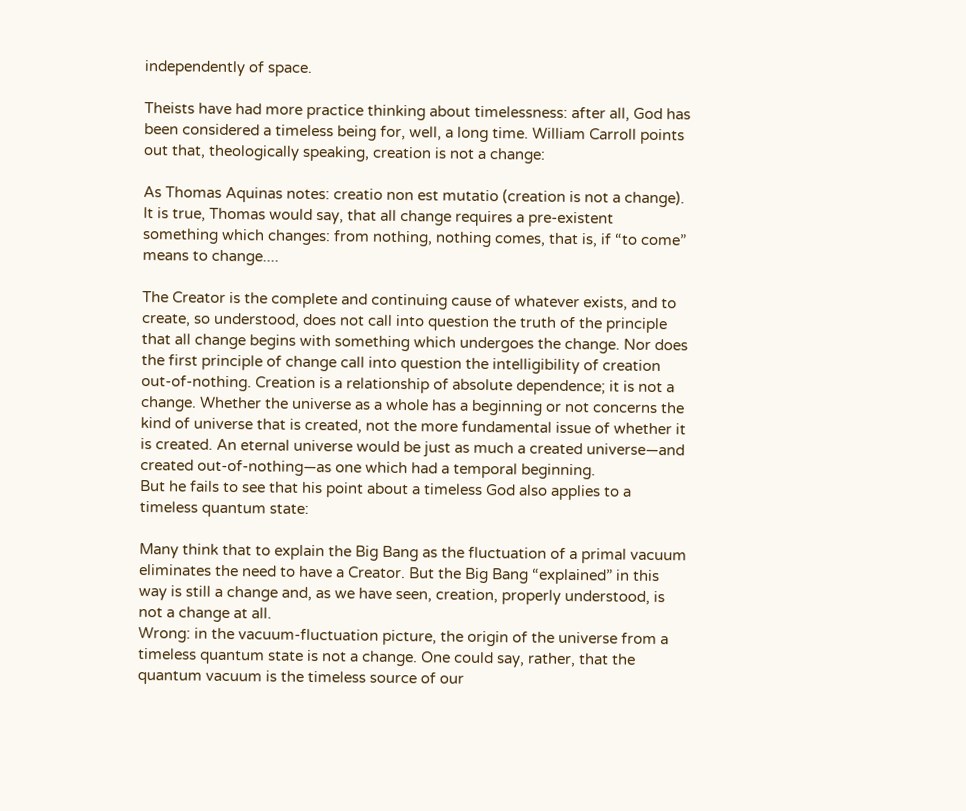independently of space.

Theists have had more practice thinking about timelessness: after all, God has been considered a timeless being for, well, a long time. William Carroll points out that, theologically speaking, creation is not a change:

As Thomas Aquinas notes: creatio non est mutatio (creation is not a change). It is true, Thomas would say, that all change requires a pre-existent something which changes: from nothing, nothing comes, that is, if “to come” means to change....

The Creator is the complete and continuing cause of whatever exists, and to create, so understood, does not call into question the truth of the principle that all change begins with something which undergoes the change. Nor does the first principle of change call into question the intelligibility of creation out-of-nothing. Creation is a relationship of absolute dependence; it is not a change. Whether the universe as a whole has a beginning or not concerns the kind of universe that is created, not the more fundamental issue of whether it is created. An eternal universe would be just as much a created universe—and created out-of-nothing—as one which had a temporal beginning.
But he fails to see that his point about a timeless God also applies to a timeless quantum state:

Many think that to explain the Big Bang as the fluctuation of a primal vacuum eliminates the need to have a Creator. But the Big Bang “explained” in this way is still a change and, as we have seen, creation, properly understood, is not a change at all.
Wrong: in the vacuum-fluctuation picture, the origin of the universe from a timeless quantum state is not a change. One could say, rather, that the quantum vacuum is the timeless source of our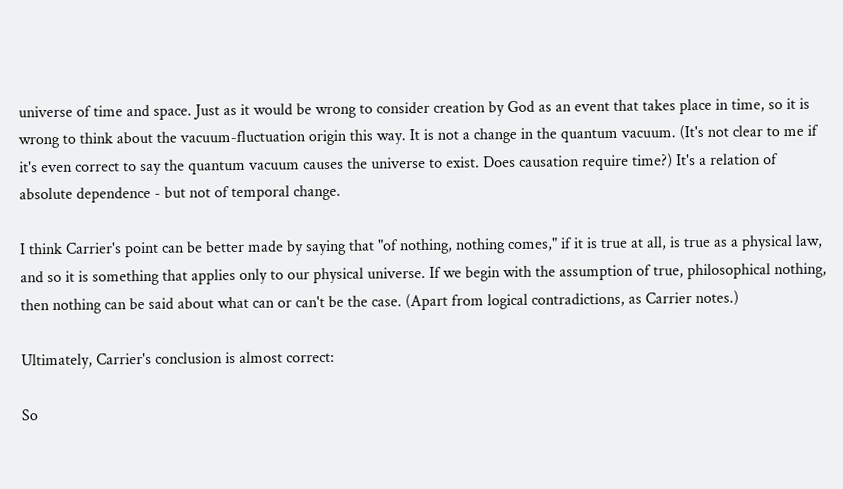universe of time and space. Just as it would be wrong to consider creation by God as an event that takes place in time, so it is wrong to think about the vacuum-fluctuation origin this way. It is not a change in the quantum vacuum. (It's not clear to me if it's even correct to say the quantum vacuum causes the universe to exist. Does causation require time?) It's a relation of absolute dependence - but not of temporal change.

I think Carrier's point can be better made by saying that "of nothing, nothing comes," if it is true at all, is true as a physical law, and so it is something that applies only to our physical universe. If we begin with the assumption of true, philosophical nothing, then nothing can be said about what can or can't be the case. (Apart from logical contradictions, as Carrier notes.)

Ultimately, Carrier's conclusion is almost correct:

So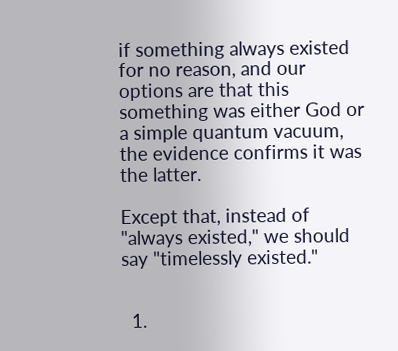if something always existed for no reason, and our options are that this something was either God or a simple quantum vacuum, the evidence confirms it was the latter.

Except that, instead of "always existed," we should say "timelessly existed."


  1.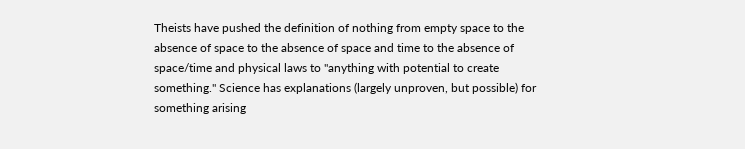Theists have pushed the definition of nothing from empty space to the absence of space to the absence of space and time to the absence of space/time and physical laws to "anything with potential to create something." Science has explanations (largely unproven, but possible) for something arising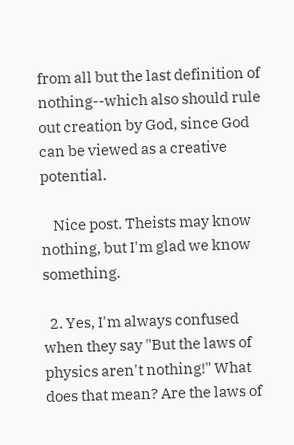from all but the last definition of nothing--which also should rule out creation by God, since God can be viewed as a creative potential.

    Nice post. Theists may know nothing, but I'm glad we know something.

  2. Yes, I'm always confused when they say "But the laws of physics aren't nothing!" What does that mean? Are the laws of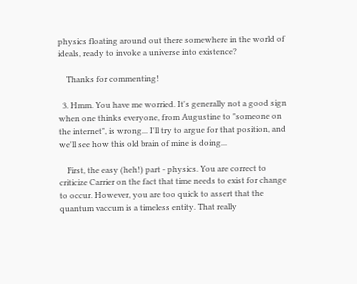physics floating around out there somewhere in the world of ideals, ready to invoke a universe into existence?

    Thanks for commenting!

  3. Hmm. You have me worried. It's generally not a good sign when one thinks everyone, from Augustine to "someone on the internet", is wrong... I'll try to argue for that position, and we'll see how this old brain of mine is doing...

    First, the easy (heh!) part - physics. You are correct to criticize Carrier on the fact that time needs to exist for change to occur. However, you are too quick to assert that the quantum vaccum is a timeless entity. That really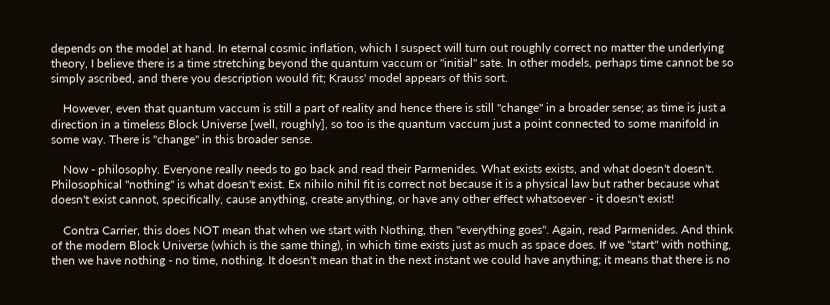depends on the model at hand. In eternal cosmic inflation, which I suspect will turn out roughly correct no matter the underlying theory, I believe there is a time stretching beyond the quantum vaccum or "initial" sate. In other models, perhaps time cannot be so simply ascribed, and there you description would fit; Krauss' model appears of this sort.

    However, even that quantum vaccum is still a part of reality and hence there is still "change" in a broader sense; as time is just a direction in a timeless Block Universe [well, roughly], so too is the quantum vaccum just a point connected to some manifold in some way. There is "change" in this broader sense.

    Now - philosophy. Everyone really needs to go back and read their Parmenides. What exists exists, and what doesn't doesn't. Philosophical "nothing" is what doesn't exist. Ex nihilo nihil fit is correct not because it is a physical law but rather because what doesn't exist cannot, specifically, cause anything, create anything, or have any other effect whatsoever - it doesn't exist!

    Contra Carrier, this does NOT mean that when we start with Nothing, then "everything goes". Again, read Parmenides. And think of the modern Block Universe (which is the same thing), in which time exists just as much as space does. If we "start" with nothing, then we have nothing - no time, nothing. It doesn't mean that in the next instant we could have anything; it means that there is no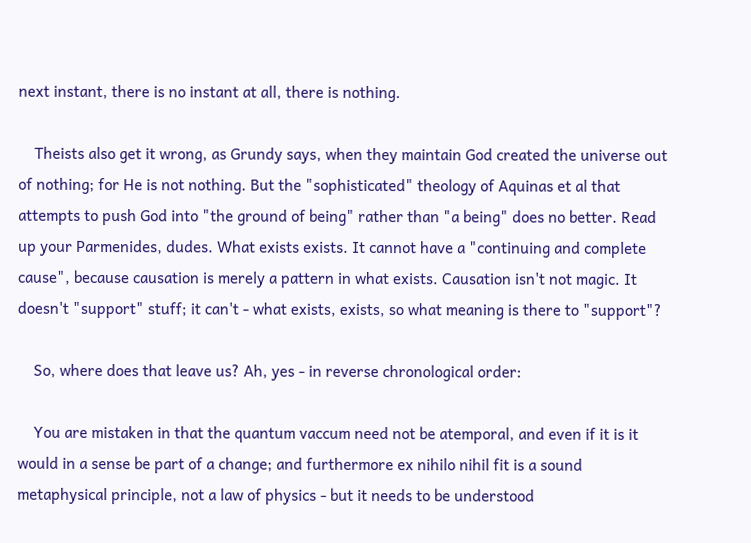next instant, there is no instant at all, there is nothing.

    Theists also get it wrong, as Grundy says, when they maintain God created the universe out of nothing; for He is not nothing. But the "sophisticated" theology of Aquinas et al that attempts to push God into "the ground of being" rather than "a being" does no better. Read up your Parmenides, dudes. What exists exists. It cannot have a "continuing and complete cause", because causation is merely a pattern in what exists. Causation isn't not magic. It doesn't "support" stuff; it can't - what exists, exists, so what meaning is there to "support"?

    So, where does that leave us? Ah, yes - in reverse chronological order:

    You are mistaken in that the quantum vaccum need not be atemporal, and even if it is it would in a sense be part of a change; and furthermore ex nihilo nihil fit is a sound metaphysical principle, not a law of physics - but it needs to be understood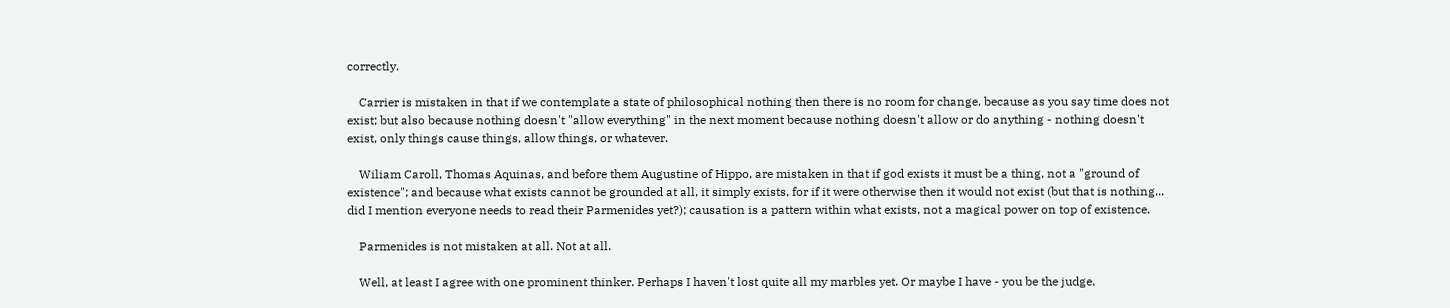correctly.

    Carrier is mistaken in that if we contemplate a state of philosophical nothing then there is no room for change, because as you say time does not exist; but also because nothing doesn't "allow everything" in the next moment because nothing doesn't allow or do anything - nothing doesn't exist, only things cause things, allow things, or whatever.

    Wiliam Caroll, Thomas Aquinas, and before them Augustine of Hippo, are mistaken in that if god exists it must be a thing, not a "ground of existence"; and because what exists cannot be grounded at all, it simply exists, for if it were otherwise then it would not exist (but that is nothing... did I mention everyone needs to read their Parmenides yet?); causation is a pattern within what exists, not a magical power on top of existence.

    Parmenides is not mistaken at all. Not at all.

    Well, at least I agree with one prominent thinker. Perhaps I haven't lost quite all my marbles yet. Or maybe I have - you be the judge.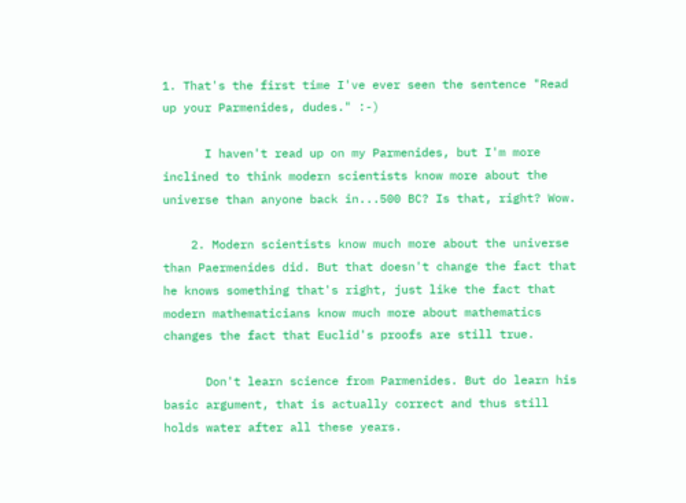1. That's the first time I've ever seen the sentence "Read up your Parmenides, dudes." :-)

      I haven't read up on my Parmenides, but I'm more inclined to think modern scientists know more about the universe than anyone back in...500 BC? Is that, right? Wow.

    2. Modern scientists know much more about the universe than Paermenides did. But that doesn't change the fact that he knows something that's right, just like the fact that modern mathematicians know much more about mathematics changes the fact that Euclid's proofs are still true.

      Don't learn science from Parmenides. But do learn his basic argument, that is actually correct and thus still holds water after all these years.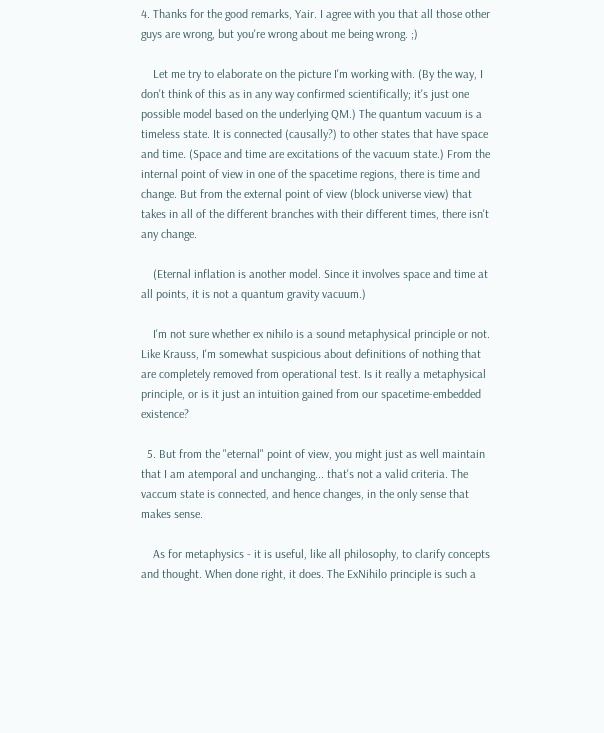4. Thanks for the good remarks, Yair. I agree with you that all those other guys are wrong, but you're wrong about me being wrong. ;)

    Let me try to elaborate on the picture I'm working with. (By the way, I don't think of this as in any way confirmed scientifically; it's just one possible model based on the underlying QM.) The quantum vacuum is a timeless state. It is connected (causally?) to other states that have space and time. (Space and time are excitations of the vacuum state.) From the internal point of view in one of the spacetime regions, there is time and change. But from the external point of view (block universe view) that takes in all of the different branches with their different times, there isn't any change.

    (Eternal inflation is another model. Since it involves space and time at all points, it is not a quantum gravity vacuum.)

    I'm not sure whether ex nihilo is a sound metaphysical principle or not. Like Krauss, I'm somewhat suspicious about definitions of nothing that are completely removed from operational test. Is it really a metaphysical principle, or is it just an intuition gained from our spacetime-embedded existence?

  5. But from the "eternal" point of view, you might just as well maintain that I am atemporal and unchanging... that's not a valid criteria. The vaccum state is connected, and hence changes, in the only sense that makes sense.

    As for metaphysics - it is useful, like all philosophy, to clarify concepts and thought. When done right, it does. The ExNihilo principle is such a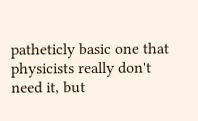patheticly basic one that physicists really don't need it, but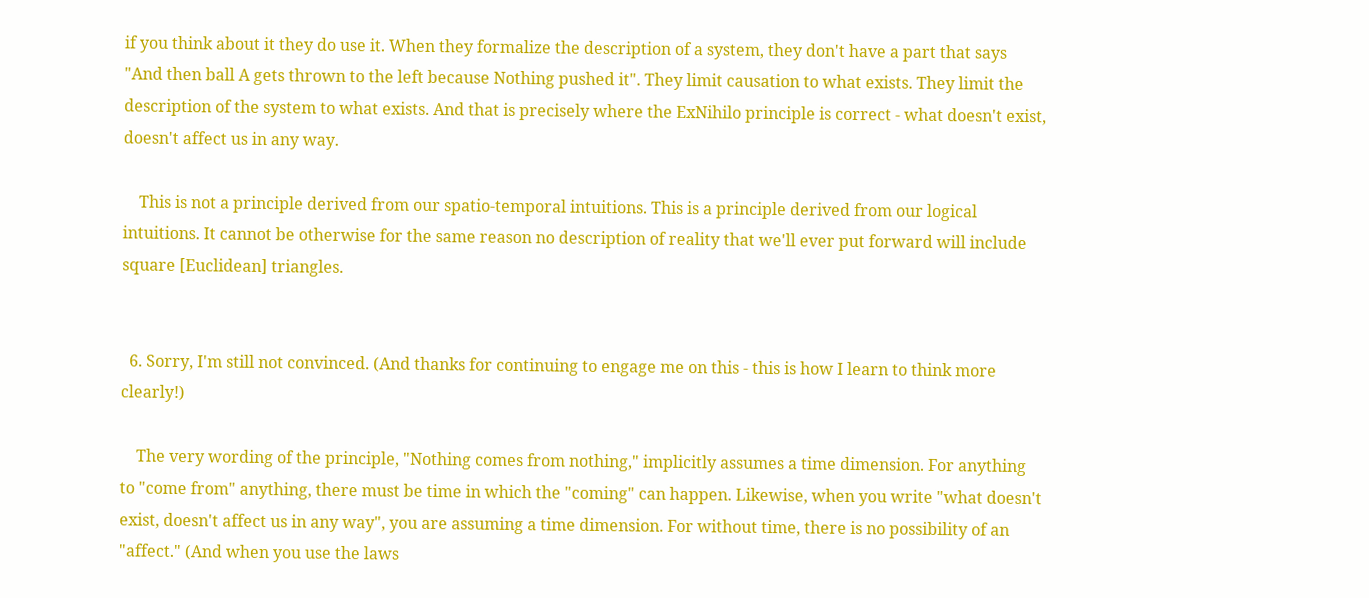if you think about it they do use it. When they formalize the description of a system, they don't have a part that says "And then ball A gets thrown to the left because Nothing pushed it". They limit causation to what exists. They limit the description of the system to what exists. And that is precisely where the ExNihilo principle is correct - what doesn't exist, doesn't affect us in any way.

    This is not a principle derived from our spatio-temporal intuitions. This is a principle derived from our logical intuitions. It cannot be otherwise for the same reason no description of reality that we'll ever put forward will include square [Euclidean] triangles.


  6. Sorry, I'm still not convinced. (And thanks for continuing to engage me on this - this is how I learn to think more clearly!)

    The very wording of the principle, "Nothing comes from nothing," implicitly assumes a time dimension. For anything to "come from" anything, there must be time in which the "coming" can happen. Likewise, when you write "what doesn't exist, doesn't affect us in any way", you are assuming a time dimension. For without time, there is no possibility of an "affect." (And when you use the laws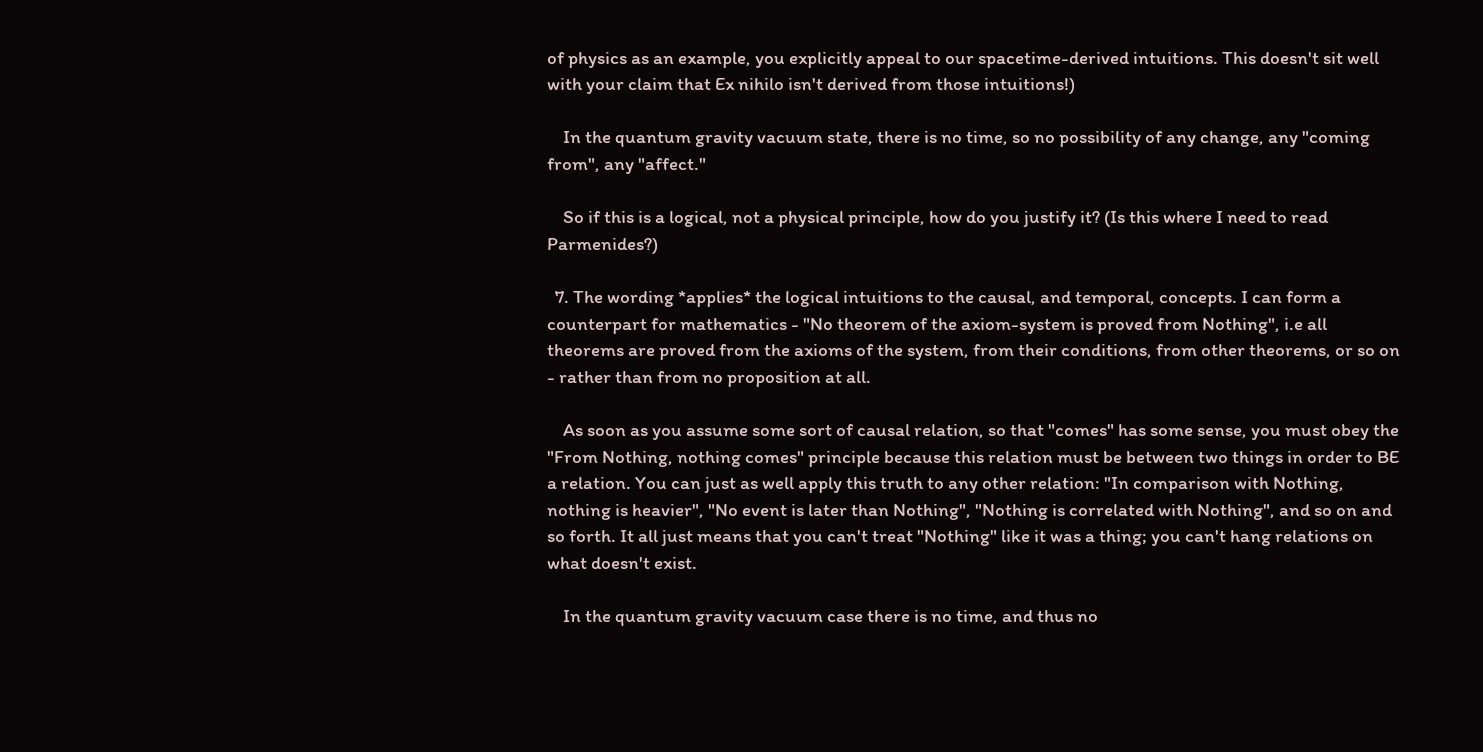of physics as an example, you explicitly appeal to our spacetime-derived intuitions. This doesn't sit well with your claim that Ex nihilo isn't derived from those intuitions!)

    In the quantum gravity vacuum state, there is no time, so no possibility of any change, any "coming from", any "affect."

    So if this is a logical, not a physical principle, how do you justify it? (Is this where I need to read Parmenides?)

  7. The wording *applies* the logical intuitions to the causal, and temporal, concepts. I can form a counterpart for mathematics - "No theorem of the axiom-system is proved from Nothing", i.e all theorems are proved from the axioms of the system, from their conditions, from other theorems, or so on - rather than from no proposition at all.

    As soon as you assume some sort of causal relation, so that "comes" has some sense, you must obey the "From Nothing, nothing comes" principle because this relation must be between two things in order to BE a relation. You can just as well apply this truth to any other relation: "In comparison with Nothing, nothing is heavier", "No event is later than Nothing", "Nothing is correlated with Nothing", and so on and so forth. It all just means that you can't treat "Nothing" like it was a thing; you can't hang relations on what doesn't exist.

    In the quantum gravity vacuum case there is no time, and thus no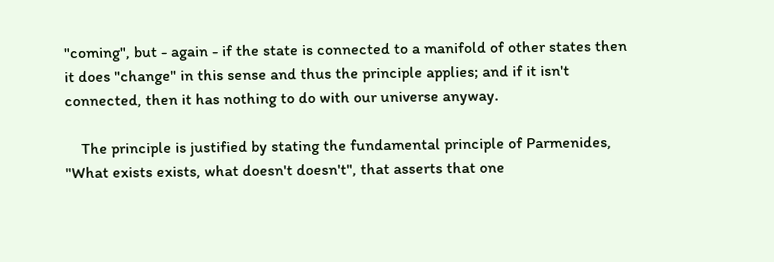"coming", but - again - if the state is connected to a manifold of other states then it does "change" in this sense and thus the principle applies; and if it isn't connected, then it has nothing to do with our universe anyway.

    The principle is justified by stating the fundamental principle of Parmenides, "What exists exists, what doesn't doesn't", that asserts that one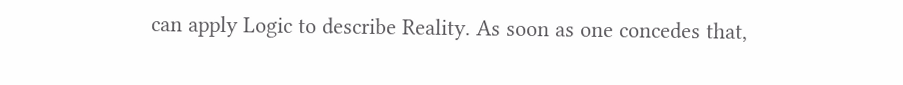can apply Logic to describe Reality. As soon as one concedes that,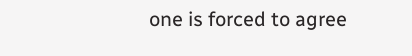one is forced to agree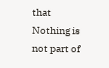that Nothing is not part of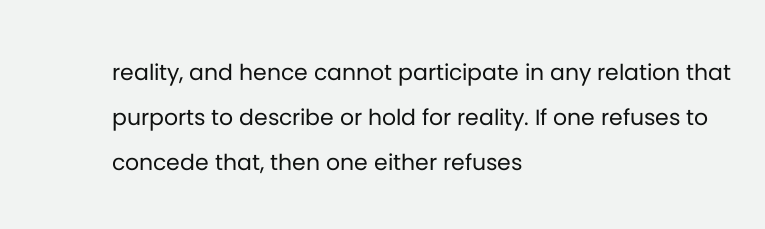reality, and hence cannot participate in any relation that purports to describe or hold for reality. If one refuses to concede that, then one either refuses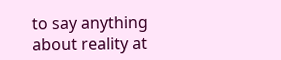to say anything about reality at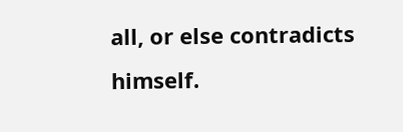all, or else contradicts himself.